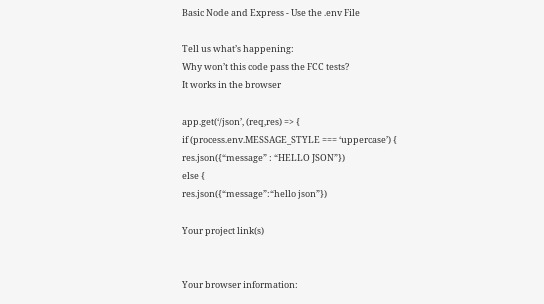Basic Node and Express - Use the .env File

Tell us what’s happening:
Why won’t this code pass the FCC tests?
It works in the browser

app.get(‘/json’, (req,res) => {
if (process.env.MESSAGE_STYLE === ‘uppercase’) {
res.json({“message” : “HELLO JSON”})
else {
res.json({“message”:“hello json”})

Your project link(s)


Your browser information: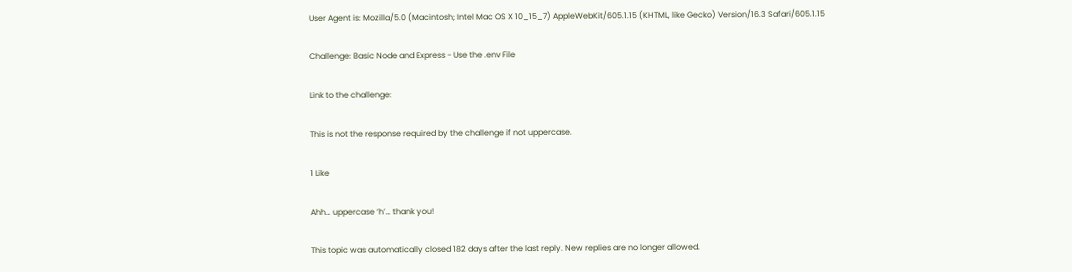User Agent is: Mozilla/5.0 (Macintosh; Intel Mac OS X 10_15_7) AppleWebKit/605.1.15 (KHTML, like Gecko) Version/16.3 Safari/605.1.15

Challenge: Basic Node and Express - Use the .env File

Link to the challenge:

This is not the response required by the challenge if not uppercase.

1 Like

Ahh… uppercase ‘h’… thank you!

This topic was automatically closed 182 days after the last reply. New replies are no longer allowed.